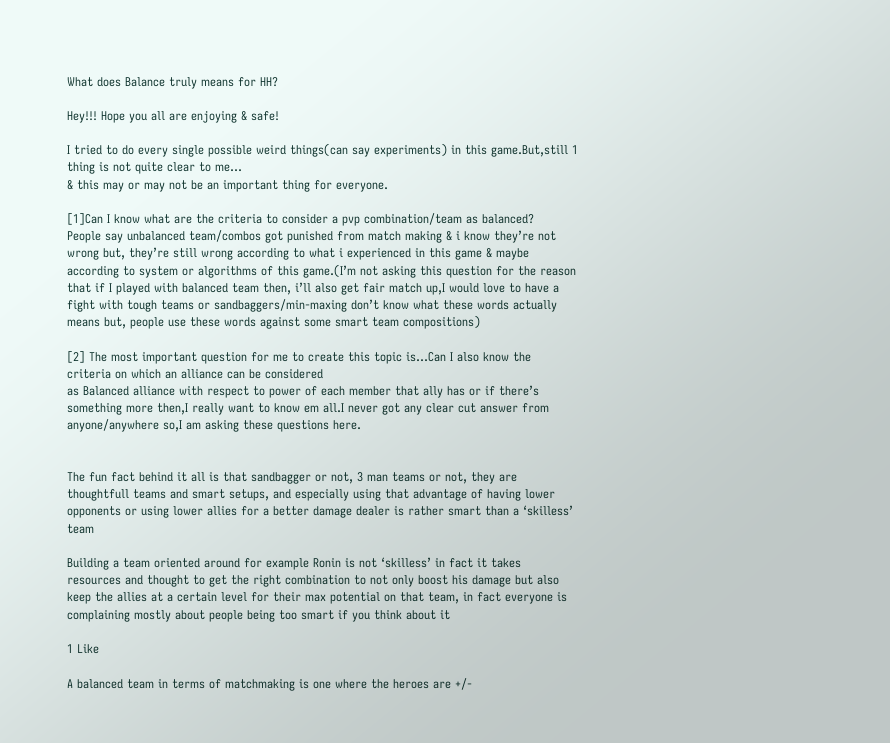What does Balance truly means for HH?

Hey!!! Hope you all are enjoying & safe!

I tried to do every single possible weird things(can say experiments) in this game.But,still 1 thing is not quite clear to me…
& this may or may not be an important thing for everyone.

[1]Can I know what are the criteria to consider a pvp combination/team as balanced?
People say unbalanced team/combos got punished from match making & i know they’re not wrong but, they’re still wrong according to what i experienced in this game & maybe according to system or algorithms of this game.(I’m not asking this question for the reason that if I played with balanced team then, i’ll also get fair match up,I would love to have a fight with tough teams or sandbaggers/min-maxing don’t know what these words actually means but, people use these words against some smart team compositions)

[2] The most important question for me to create this topic is…Can I also know the criteria on which an alliance can be considered
as Balanced alliance with respect to power of each member that ally has or if there’s something more then,I really want to know em all.I never got any clear cut answer from anyone/anywhere so,I am asking these questions here.


The fun fact behind it all is that sandbagger or not, 3 man teams or not, they are thoughtfull teams and smart setups, and especially using that advantage of having lower opponents or using lower allies for a better damage dealer is rather smart than a ‘skilless’ team

Building a team oriented around for example Ronin is not ‘skilless’ in fact it takes resources and thought to get the right combination to not only boost his damage but also keep the allies at a certain level for their max potential on that team, in fact everyone is complaining mostly about people being too smart if you think about it

1 Like

A balanced team in terms of matchmaking is one where the heroes are +/-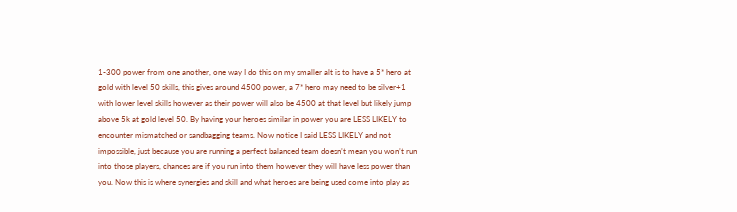1-300 power from one another, one way I do this on my smaller alt is to have a 5* hero at gold with level 50 skills, this gives around 4500 power, a 7* hero may need to be silver+1 with lower level skills however as their power will also be 4500 at that level but likely jump above 5k at gold level 50. By having your heroes similar in power you are LESS LIKELY to encounter mismatched or sandbagging teams. Now notice I said LESS LIKELY and not impossible, just because you are running a perfect balanced team doesn’t mean you won’t run into those players, chances are if you run into them however they will have less power than you. Now this is where synergies and skill and what heroes are being used come into play as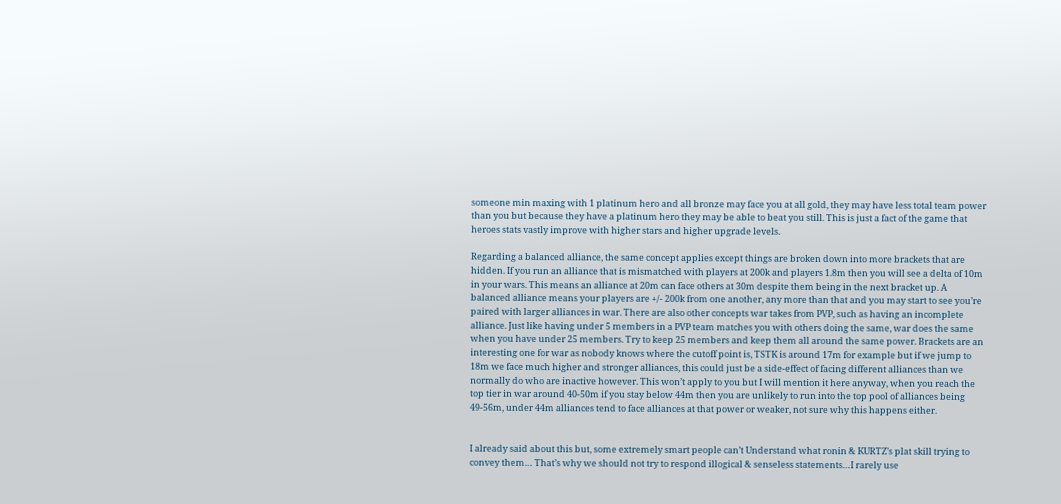someone min maxing with 1 platinum hero and all bronze may face you at all gold, they may have less total team power than you but because they have a platinum hero they may be able to beat you still. This is just a fact of the game that heroes stats vastly improve with higher stars and higher upgrade levels.

Regarding a balanced alliance, the same concept applies except things are broken down into more brackets that are hidden. If you run an alliance that is mismatched with players at 200k and players 1.8m then you will see a delta of 10m in your wars. This means an alliance at 20m can face others at 30m despite them being in the next bracket up. A balanced alliance means your players are +/- 200k from one another, any more than that and you may start to see you’re paired with larger alliances in war. There are also other concepts war takes from PVP, such as having an incomplete alliance. Just like having under 5 members in a PVP team matches you with others doing the same, war does the same when you have under 25 members. Try to keep 25 members and keep them all around the same power. Brackets are an interesting one for war as nobody knows where the cutoff point is, TSTK is around 17m for example but if we jump to 18m we face much higher and stronger alliances, this could just be a side-effect of facing different alliances than we normally do who are inactive however. This won’t apply to you but I will mention it here anyway, when you reach the top tier in war around 40-50m if you stay below 44m then you are unlikely to run into the top pool of alliances being 49-56m, under 44m alliances tend to face alliances at that power or weaker, not sure why this happens either.


I already said about this but, some extremely smart people can’t Understand what ronin & KURTZ’s plat skill trying to convey them… That’s why we should not try to respond illogical & senseless statements…I rarely use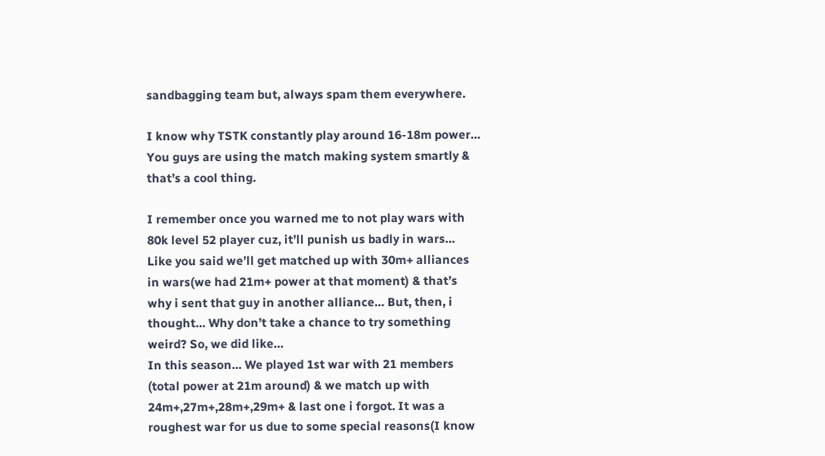sandbagging team but, always spam them everywhere.

I know why TSTK constantly play around 16-18m power… You guys are using the match making system smartly & that’s a cool thing.

I remember once you warned me to not play wars with 80k level 52 player cuz, it’ll punish us badly in wars… Like you said we’ll get matched up with 30m+ alliances in wars(we had 21m+ power at that moment) & that’s why i sent that guy in another alliance… But, then, i thought… Why don’t take a chance to try something weird? So, we did like…
In this season… We played 1st war with 21 members (total power at 21m around) & we match up with 24m+,27m+,28m+,29m+ & last one i forgot. It was a roughest war for us due to some special reasons(I know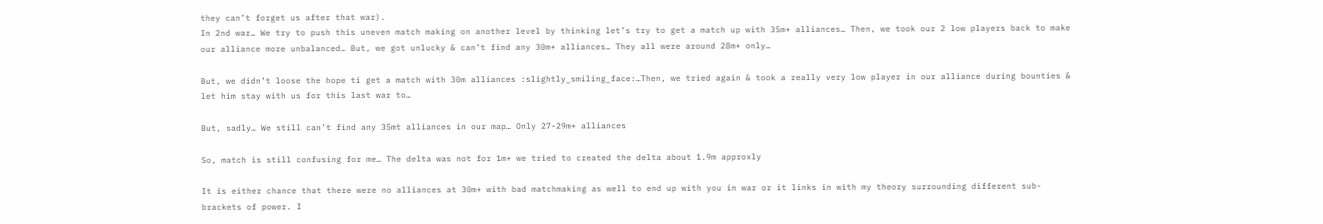they can’t forget us after that war).
In 2nd war… We try to push this uneven match making on another level by thinking let’s try to get a match up with 35m+ alliances… Then, we took our 2 low players back to make our alliance more unbalanced… But, we got unlucky & can’t find any 30m+ alliances… They all were around 28m+ only…

But, we didn’t loose the hope ti get a match with 30m alliances :slightly_smiling_face:…Then, we tried again & took a really very low player in our alliance during bounties & let him stay with us for this last war to…

But, sadly… We still can’t find any 35mt alliances in our map… Only 27-29m+ alliances

So, match is still confusing for me… The delta was not for 1m+ we tried to created the delta about 1.9m approxly

It is either chance that there were no alliances at 30m+ with bad matchmaking as well to end up with you in war or it links in with my theory surrounding different sub-brackets of power. I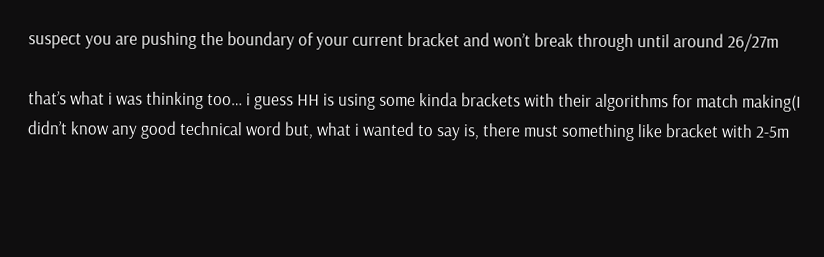suspect you are pushing the boundary of your current bracket and won’t break through until around 26/27m

that’s what i was thinking too… i guess HH is using some kinda brackets with their algorithms for match making(I didn’t know any good technical word but, what i wanted to say is, there must something like bracket with 2-5m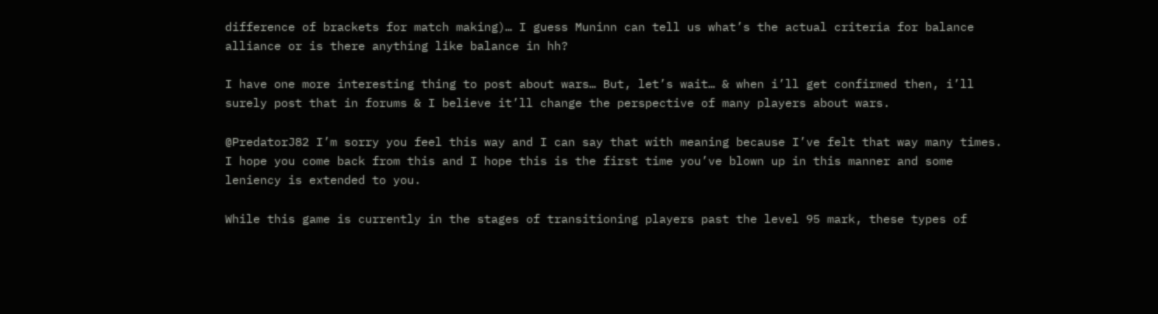difference of brackets for match making)… I guess Muninn can tell us what’s the actual criteria for balance alliance or is there anything like balance in hh?

I have one more interesting thing to post about wars… But, let’s wait… & when i’ll get confirmed then, i’ll surely post that in forums & I believe it’ll change the perspective of many players about wars.

@PredatorJ82 I’m sorry you feel this way and I can say that with meaning because I’ve felt that way many times. I hope you come back from this and I hope this is the first time you’ve blown up in this manner and some leniency is extended to you.

While this game is currently in the stages of transitioning players past the level 95 mark, these types of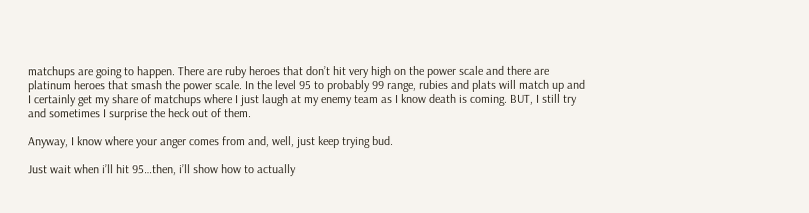matchups are going to happen. There are ruby heroes that don’t hit very high on the power scale and there are platinum heroes that smash the power scale. In the level 95 to probably 99 range, rubies and plats will match up and I certainly get my share of matchups where I just laugh at my enemy team as I know death is coming. BUT, I still try and sometimes I surprise the heck out of them.

Anyway, I know where your anger comes from and, well, just keep trying bud.

Just wait when i’ll hit 95…then, i’ll show how to actually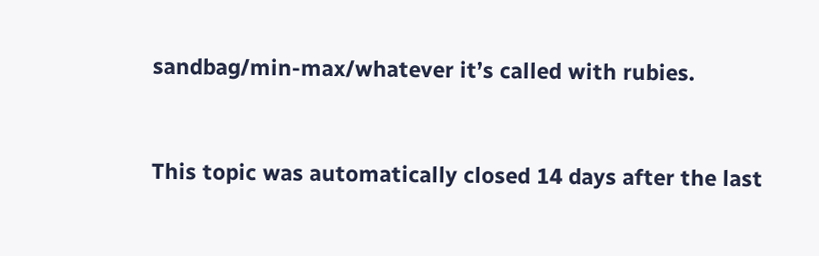sandbag/min-max/whatever it’s called with rubies.


This topic was automatically closed 14 days after the last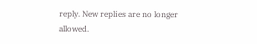reply. New replies are no longer allowed.